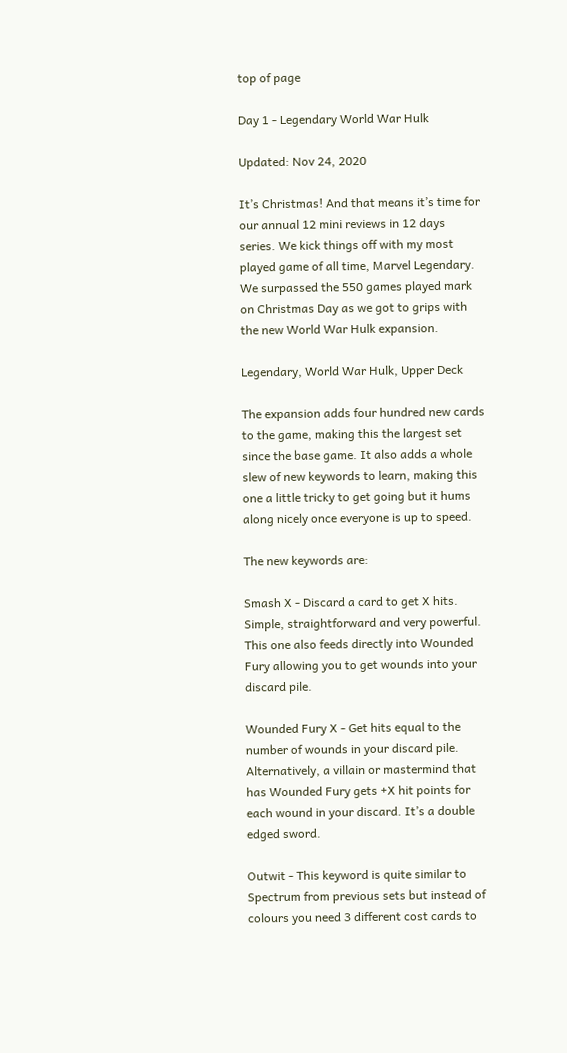top of page

Day 1 - Legendary World War Hulk

Updated: Nov 24, 2020

It’s Christmas! And that means it’s time for our annual 12 mini reviews in 12 days series. We kick things off with my most played game of all time, Marvel Legendary. We surpassed the 550 games played mark on Christmas Day as we got to grips with the new World War Hulk expansion.

Legendary, World War Hulk, Upper Deck

The expansion adds four hundred new cards to the game, making this the largest set since the base game. It also adds a whole slew of new keywords to learn, making this one a little tricky to get going but it hums along nicely once everyone is up to speed.

The new keywords are:

Smash X - Discard a card to get X hits. Simple, straightforward and very powerful. This one also feeds directly into Wounded Fury allowing you to get wounds into your discard pile.

Wounded Fury X - Get hits equal to the number of wounds in your discard pile. Alternatively, a villain or mastermind that has Wounded Fury gets +X hit points for each wound in your discard. It’s a double edged sword.

Outwit - This keyword is quite similar to Spectrum from previous sets but instead of colours you need 3 different cost cards to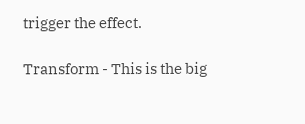trigger the effect.

Transform - This is the big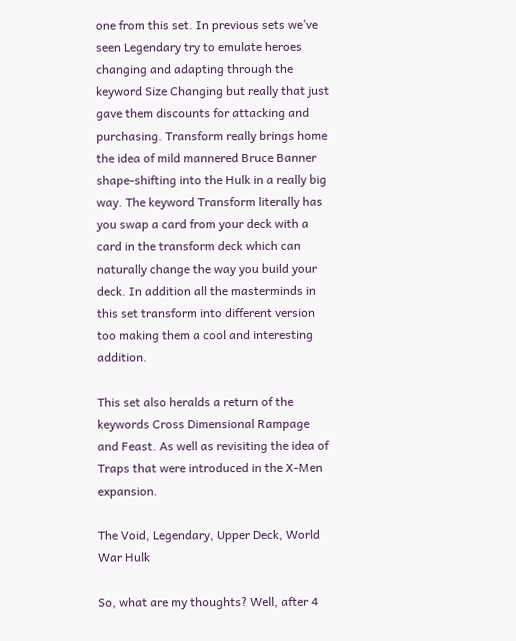one from this set. In previous sets we’ve seen Legendary try to emulate heroes changing and adapting through the keyword Size Changing but really that just gave them discounts for attacking and purchasing. Transform really brings home the idea of mild mannered Bruce Banner shape-shifting into the Hulk in a really big way. The keyword Transform literally has you swap a card from your deck with a card in the transform deck which can naturally change the way you build your deck. In addition all the masterminds in this set transform into different version too making them a cool and interesting addition.

This set also heralds a return of the keywords Cross Dimensional Rampage and Feast. As well as revisiting the idea of Traps that were introduced in the X-Men expansion.

The Void, Legendary, Upper Deck, World War Hulk

So, what are my thoughts? Well, after 4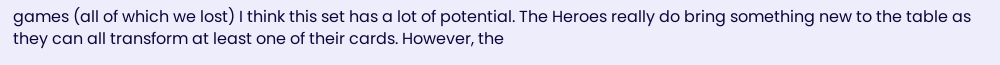games (all of which we lost) I think this set has a lot of potential. The Heroes really do bring something new to the table as they can all transform at least one of their cards. However, the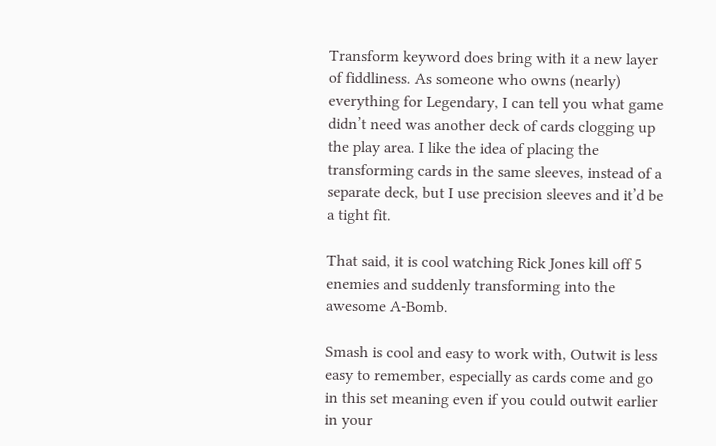Transform keyword does bring with it a new layer of fiddliness. As someone who owns (nearly) everything for Legendary, I can tell you what game didn’t need was another deck of cards clogging up the play area. I like the idea of placing the transforming cards in the same sleeves, instead of a separate deck, but I use precision sleeves and it’d be a tight fit.

That said, it is cool watching Rick Jones kill off 5 enemies and suddenly transforming into the awesome A-Bomb.

Smash is cool and easy to work with, Outwit is less easy to remember, especially as cards come and go in this set meaning even if you could outwit earlier in your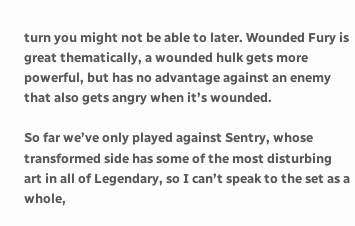turn you might not be able to later. Wounded Fury is great thematically, a wounded hulk gets more powerful, but has no advantage against an enemy that also gets angry when it’s wounded.

So far we’ve only played against Sentry, whose transformed side has some of the most disturbing art in all of Legendary, so I can’t speak to the set as a whole,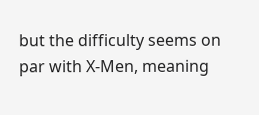but the difficulty seems on par with X-Men, meaning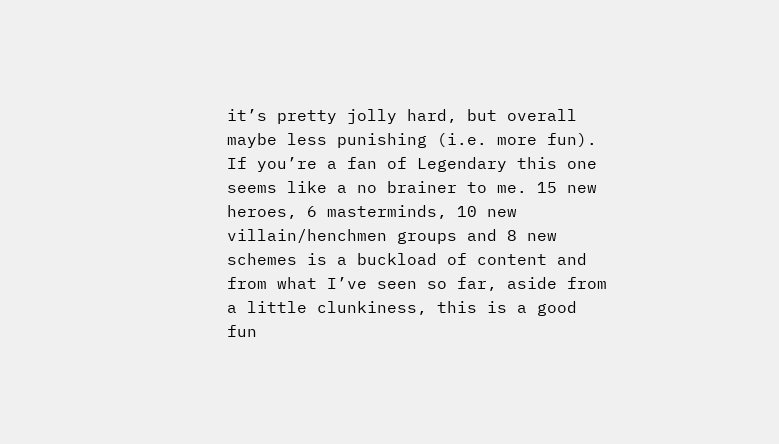it’s pretty jolly hard, but overall maybe less punishing (i.e. more fun). If you’re a fan of Legendary this one seems like a no brainer to me. 15 new heroes, 6 masterminds, 10 new villain/henchmen groups and 8 new schemes is a buckload of content and from what I’ve seen so far, aside from a little clunkiness, this is a good fun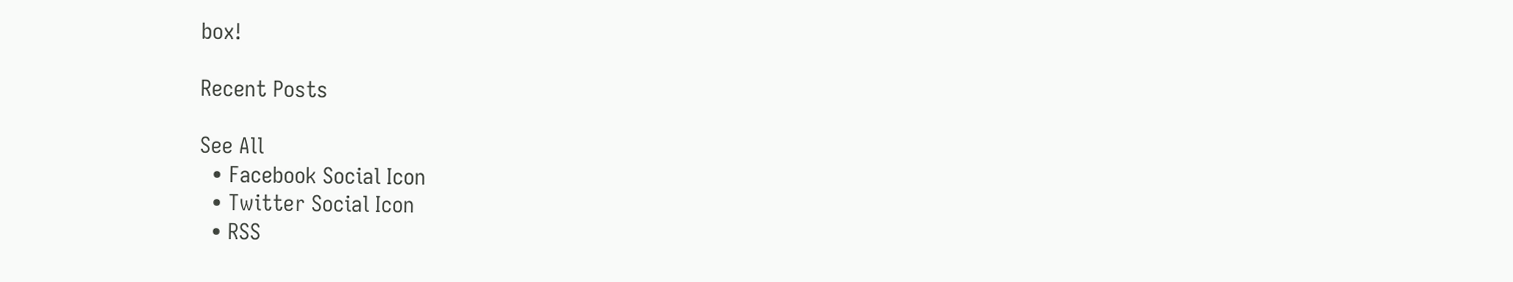box!

Recent Posts

See All
  • Facebook Social Icon
  • Twitter Social Icon
  • RSS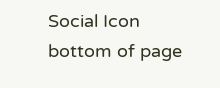Social Icon
bottom of page